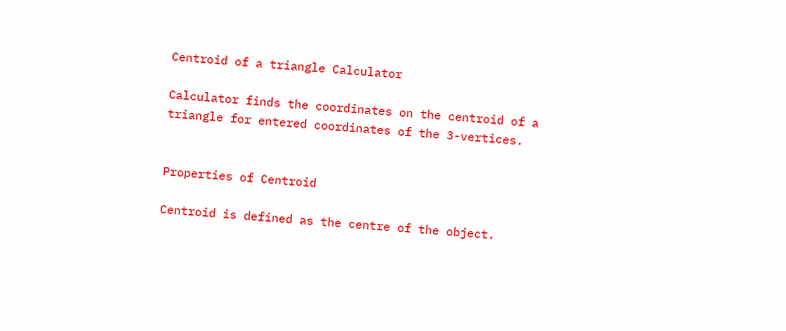Centroid of a triangle Calculator

Calculator finds the coordinates on the centroid of a triangle for entered coordinates of the 3-vertices.


Properties of Centroid

Centroid is defined as the centre of the object.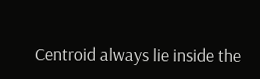Centroid always lie inside the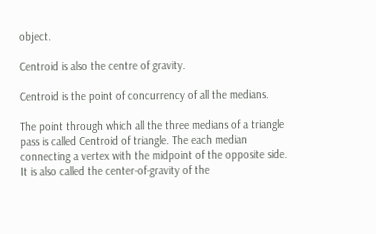object.

Centroid is also the centre of gravity.

Centroid is the point of concurrency of all the medians.

The point through which all the three medians of a triangle pass is called Centroid of triangle. The each median connecting a vertex with the midpoint of the opposite side. It is also called the center-of-gravity of the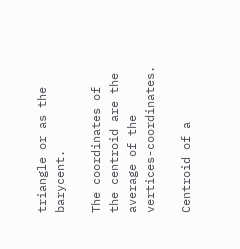triangle or as the barycent.

The coordinates of the centroid are the average of the vertices-coordinates.

Centroid of a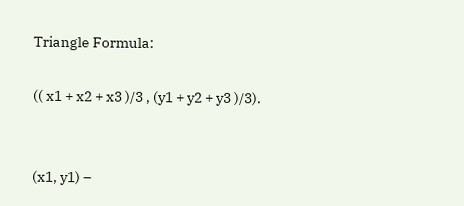Triangle Formula:

(( x1 + x2 + x3 )/3 , (y1 + y2 + y3 )/3).


(x1, y1) –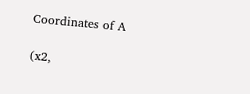Coordinates of A

(x2,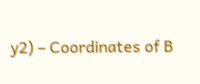y2) – Coordinates of B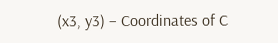(x3, y3) – Coordinates of C